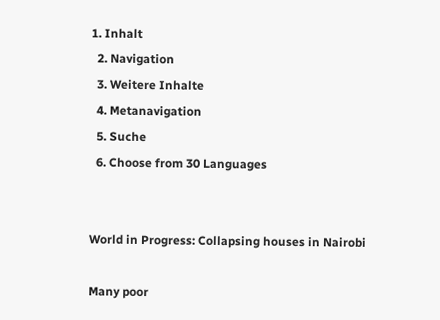1. Inhalt
  2. Navigation
  3. Weitere Inhalte
  4. Metanavigation
  5. Suche
  6. Choose from 30 Languages


World in Progress: Collapsing houses in Nairobi

Many poor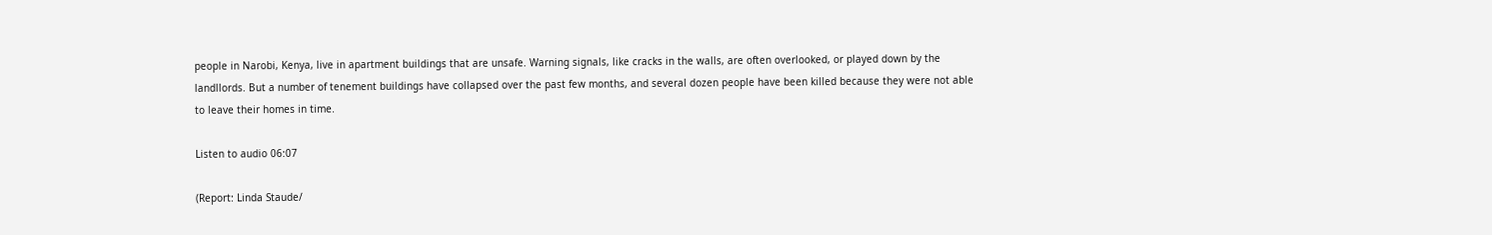people in Narobi, Kenya, live in apartment buildings that are unsafe. Warning signals, like cracks in the walls, are often overlooked, or played down by the landllords. But a number of tenement buildings have collapsed over the past few months, and several dozen people have been killed because they were not able to leave their homes in time.

Listen to audio 06:07

(Report: Linda Staude/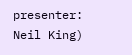presenter: Neil King)